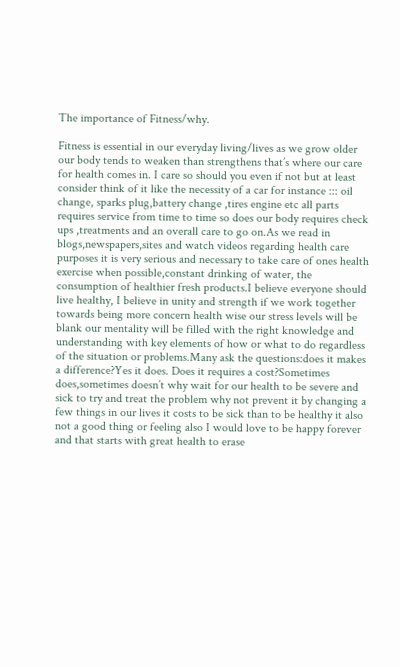The importance of Fitness/why.

Fitness is essential in our everyday living/lives as we grow older our body tends to weaken than strengthens that’s where our care for health comes in. I care so should you even if not but at least consider think of it like the necessity of a car for instance ::: oil change, sparks plug,battery change ,tires engine etc all parts requires service from time to time so does our body requires check ups ,treatments and an overall care to go on.As we read in blogs,newspapers,sites and watch videos regarding health care purposes it is very serious and necessary to take care of ones health exercise when possible,constant drinking of water, the consumption of healthier fresh products.I believe everyone should live healthy, I believe in unity and strength if we work together towards being more concern health wise our stress levels will be blank our mentality will be filled with the right knowledge and understanding with key elements of how or what to do regardless of the situation or problems.Many ask the questions:does it makes a difference?Yes it does. Does it requires a cost?Sometimes does,sometimes doesn’t why wait for our health to be severe and sick to try and treat the problem why not prevent it by changing a few things in our lives it costs to be sick than to be healthy it also not a good thing or feeling also I would love to be happy forever and that starts with great health to erase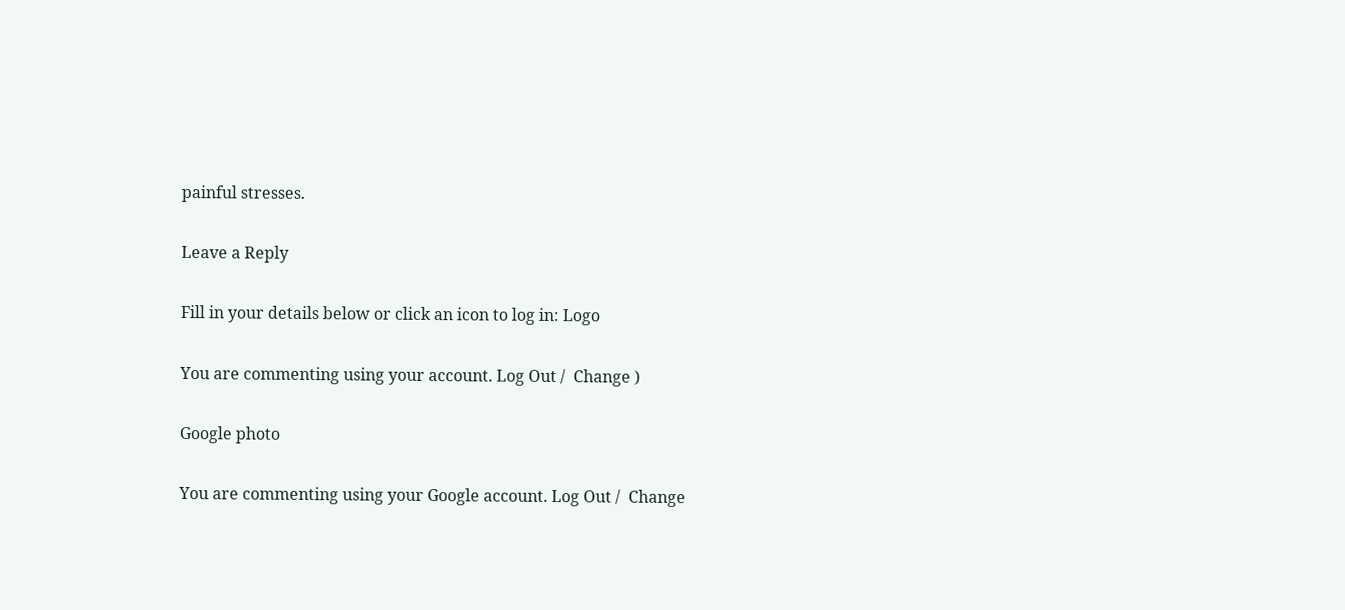painful stresses.

Leave a Reply

Fill in your details below or click an icon to log in: Logo

You are commenting using your account. Log Out /  Change )

Google photo

You are commenting using your Google account. Log Out /  Change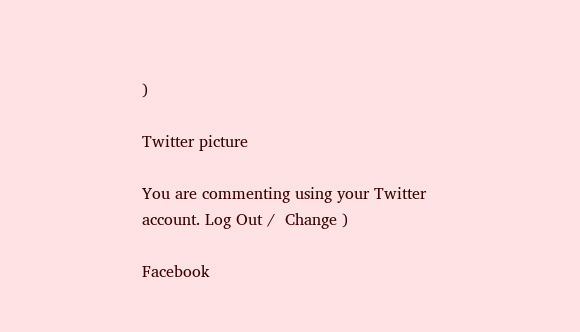)

Twitter picture

You are commenting using your Twitter account. Log Out /  Change )

Facebook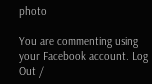photo

You are commenting using your Facebook account. Log Out /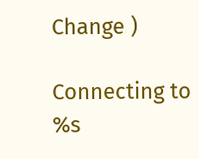Change )

Connecting to %s